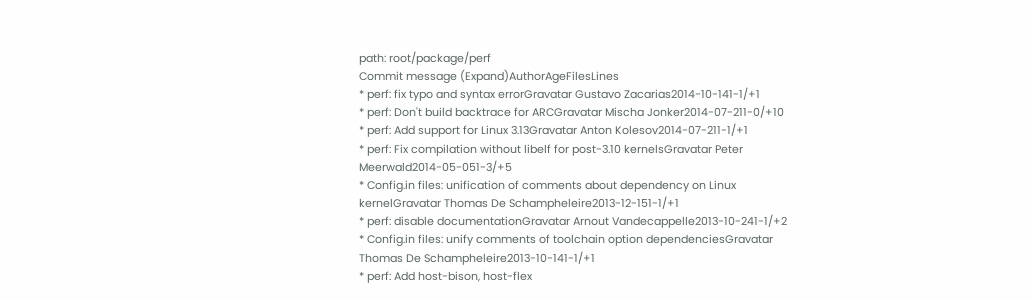path: root/package/perf
Commit message (Expand)AuthorAgeFilesLines
* perf: fix typo and syntax errorGravatar Gustavo Zacarias2014-10-141-1/+1
* perf: Don't build backtrace for ARCGravatar Mischa Jonker2014-07-211-0/+10
* perf: Add support for Linux 3.13Gravatar Anton Kolesov2014-07-211-1/+1
* perf: Fix compilation without libelf for post-3.10 kernelsGravatar Peter Meerwald2014-05-051-3/+5
* Config.in files: unification of comments about dependency on Linux kernelGravatar Thomas De Schampheleire2013-12-151-1/+1
* perf: disable documentationGravatar Arnout Vandecappelle2013-10-241-1/+2
* Config.in files: unify comments of toolchain option dependenciesGravatar Thomas De Schampheleire2013-10-141-1/+1
* perf: Add host-bison, host-flex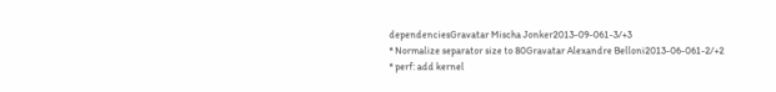dependenciesGravatar Mischa Jonker2013-09-061-3/+3
* Normalize separator size to 80Gravatar Alexandre Belloni2013-06-061-2/+2
* perf: add kernel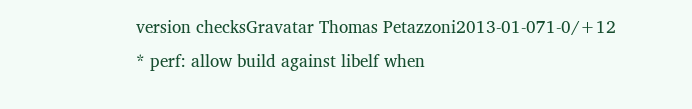version checksGravatar Thomas Petazzoni2013-01-071-0/+12
* perf: allow build against libelf when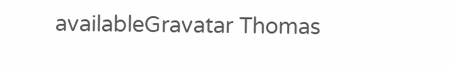availableGravatar Thomas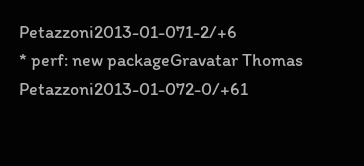Petazzoni2013-01-071-2/+6
* perf: new packageGravatar Thomas Petazzoni2013-01-072-0/+61